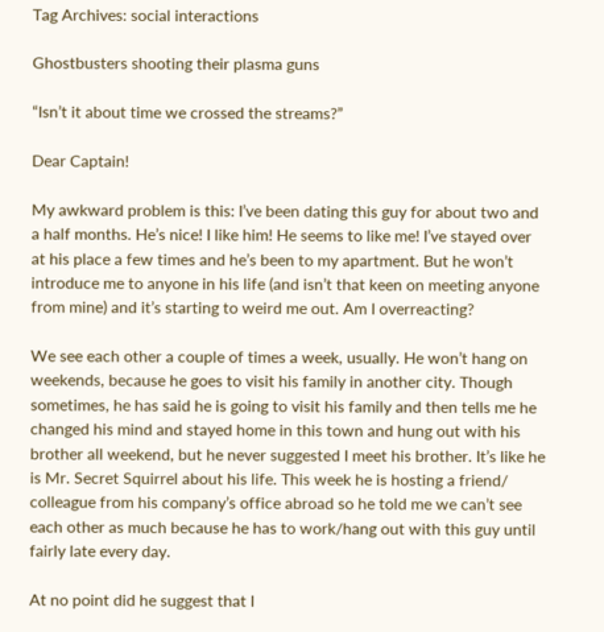Tag Archives: social interactions

Ghostbusters shooting their plasma guns

“Isn’t it about time we crossed the streams?”

Dear Captain!

My awkward problem is this: I’ve been dating this guy for about two and a half months. He’s nice! I like him! He seems to like me! I’ve stayed over at his place a few times and he’s been to my apartment. But he won’t introduce me to anyone in his life (and isn’t that keen on meeting anyone from mine) and it’s starting to weird me out. Am I overreacting?

We see each other a couple of times a week, usually. He won’t hang on weekends, because he goes to visit his family in another city. Though sometimes, he has said he is going to visit his family and then tells me he changed his mind and stayed home in this town and hung out with his brother all weekend, but he never suggested I meet his brother. It’s like he is Mr. Secret Squirrel about his life. This week he is hosting a friend/ colleague from his company’s office abroad so he told me we can’t see each other as much because he has to work/hang out with this guy until fairly late every day.

At no point did he suggest that I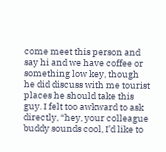come meet this person and say hi and we have coffee or something low key, though he did discuss with me tourist places he should take this guy. I felt too awkward to ask directly, “hey, your colleague buddy sounds cool, I’d like to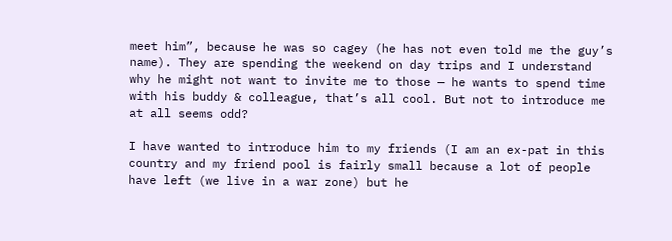meet him”, because he was so cagey (he has not even told me the guy’s name). They are spending the weekend on day trips and I understand why he might not want to invite me to those — he wants to spend time with his buddy & colleague, that’s all cool. But not to introduce me at all seems odd?

I have wanted to introduce him to my friends (I am an ex-pat in this country and my friend pool is fairly small because a lot of people have left (we live in a war zone) but he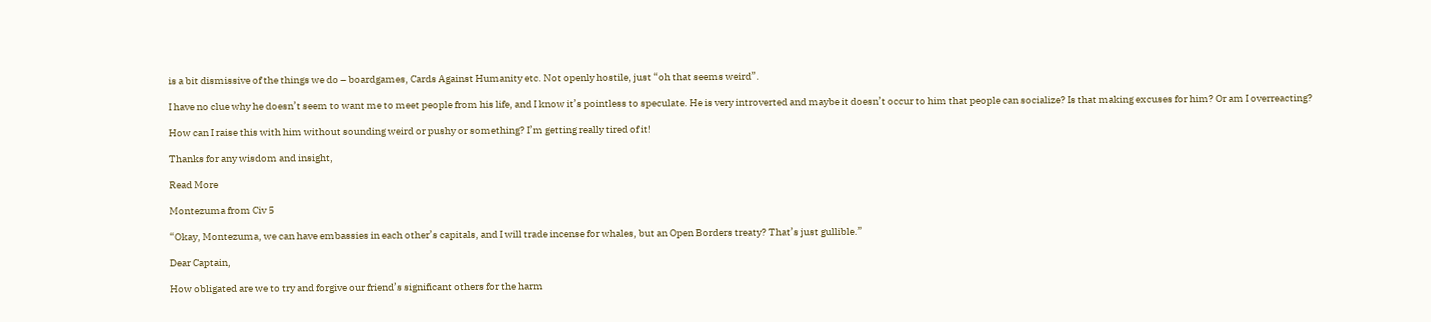is a bit dismissive of the things we do – boardgames, Cards Against Humanity etc. Not openly hostile, just “oh that seems weird”.

I have no clue why he doesn’t seem to want me to meet people from his life, and I know it’s pointless to speculate. He is very introverted and maybe it doesn’t occur to him that people can socialize? Is that making excuses for him? Or am I overreacting?

How can I raise this with him without sounding weird or pushy or something? I’m getting really tired of it!

Thanks for any wisdom and insight,

Read More

Montezuma from Civ 5

“Okay, Montezuma, we can have embassies in each other’s capitals, and I will trade incense for whales, but an Open Borders treaty? That’s just gullible.”

Dear Captain,

How obligated are we to try and forgive our friend’s significant others for the harm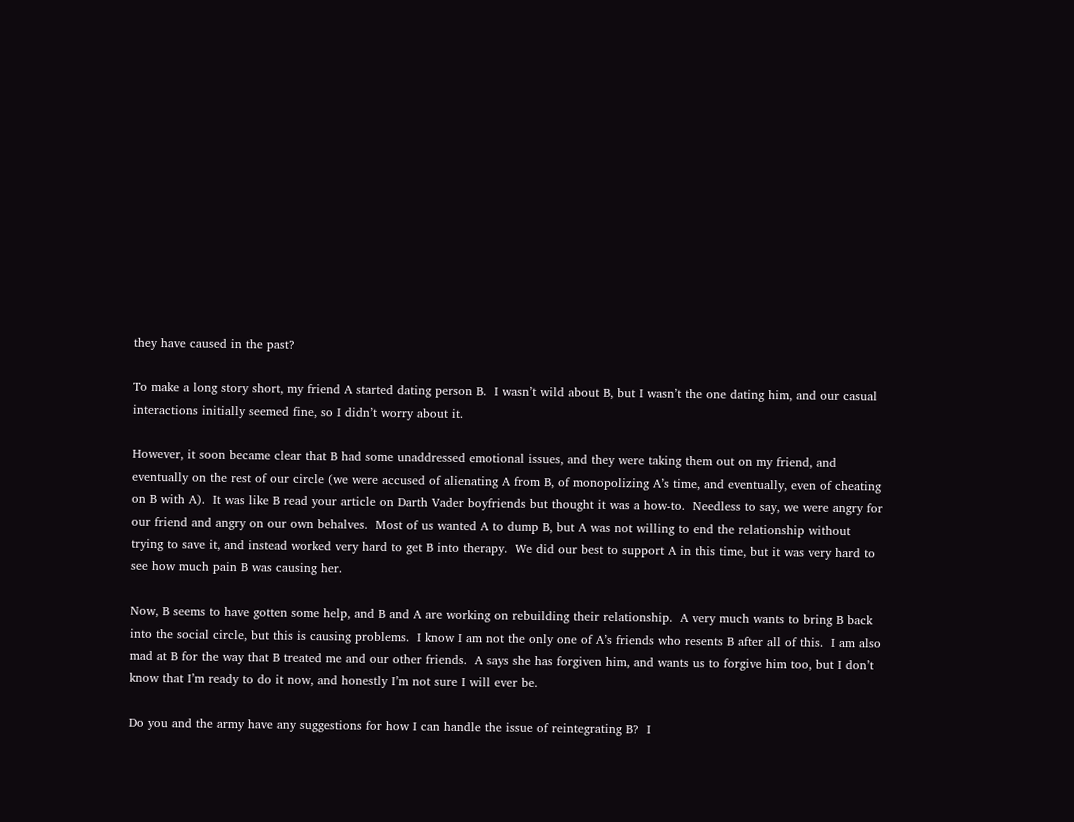they have caused in the past?

To make a long story short, my friend A started dating person B.  I wasn’t wild about B, but I wasn’t the one dating him, and our casual interactions initially seemed fine, so I didn’t worry about it.

However, it soon became clear that B had some unaddressed emotional issues, and they were taking them out on my friend, and eventually on the rest of our circle (we were accused of alienating A from B, of monopolizing A’s time, and eventually, even of cheating on B with A).  It was like B read your article on Darth Vader boyfriends but thought it was a how-to.  Needless to say, we were angry for our friend and angry on our own behalves.  Most of us wanted A to dump B, but A was not willing to end the relationship without trying to save it, and instead worked very hard to get B into therapy.  We did our best to support A in this time, but it was very hard to see how much pain B was causing her.

Now, B seems to have gotten some help, and B and A are working on rebuilding their relationship.  A very much wants to bring B back into the social circle, but this is causing problems.  I know I am not the only one of A’s friends who resents B after all of this.  I am also mad at B for the way that B treated me and our other friends.  A says she has forgiven him, and wants us to forgive him too, but I don’t know that I’m ready to do it now, and honestly I’m not sure I will ever be.

Do you and the army have any suggestions for how I can handle the issue of reintegrating B?  I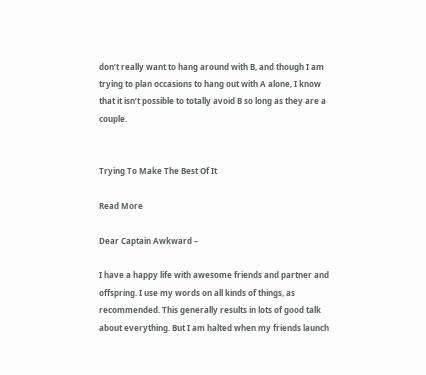don’t really want to hang around with B, and though I am trying to plan occasions to hang out with A alone, I know that it isn’t possible to totally avoid B so long as they are a couple.


Trying To Make The Best Of It

Read More

Dear Captain Awkward –

I have a happy life with awesome friends and partner and offspring. I use my words on all kinds of things, as recommended. This generally results in lots of good talk about everything. But I am halted when my friends launch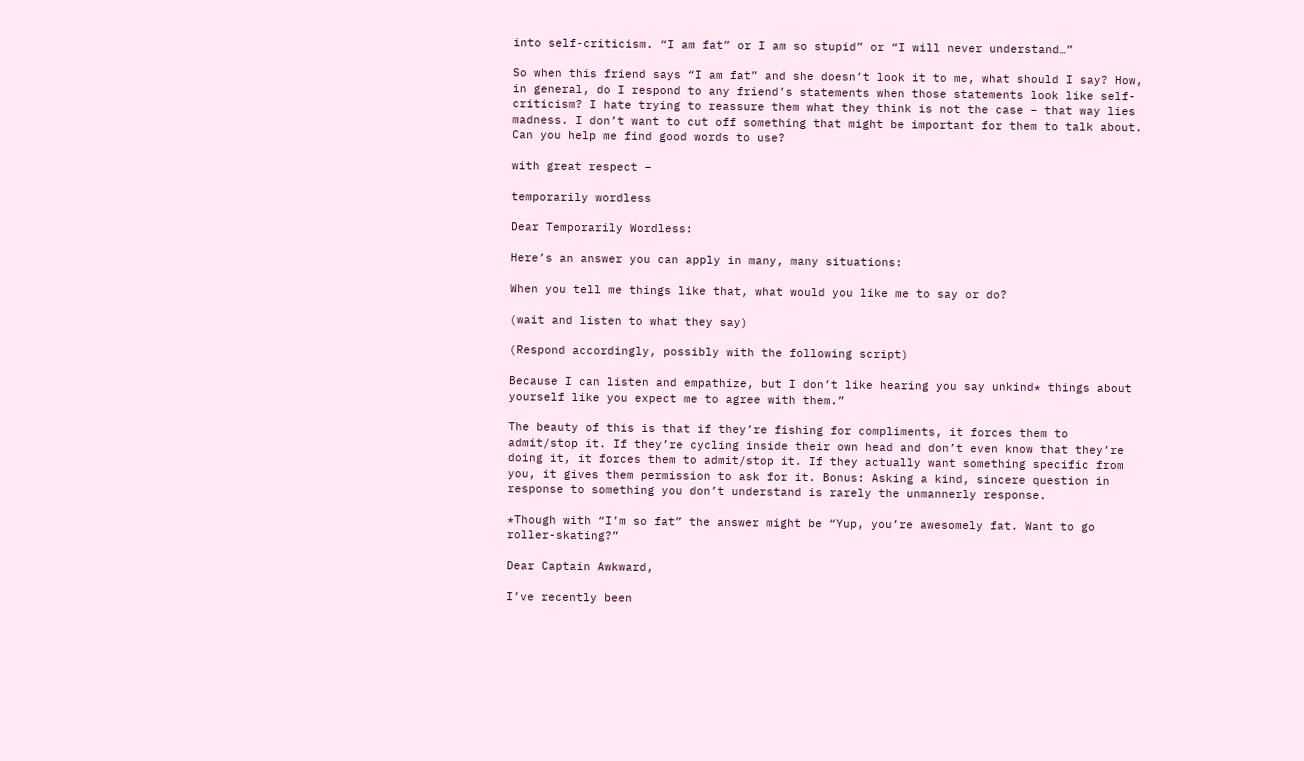into self-criticism. “I am fat” or I am so stupid” or “I will never understand…”

So when this friend says “I am fat” and she doesn’t look it to me, what should I say? How, in general, do I respond to any friend’s statements when those statements look like self-criticism? I hate trying to reassure them what they think is not the case – that way lies madness. I don’t want to cut off something that might be important for them to talk about. Can you help me find good words to use?

with great respect –

temporarily wordless

Dear Temporarily Wordless:

Here’s an answer you can apply in many, many situations:

When you tell me things like that, what would you like me to say or do?

(wait and listen to what they say)

(Respond accordingly, possibly with the following script)

Because I can listen and empathize, but I don’t like hearing you say unkind* things about yourself like you expect me to agree with them.”

The beauty of this is that if they’re fishing for compliments, it forces them to admit/stop it. If they’re cycling inside their own head and don’t even know that they’re doing it, it forces them to admit/stop it. If they actually want something specific from you, it gives them permission to ask for it. Bonus: Asking a kind, sincere question in response to something you don’t understand is rarely the unmannerly response.

*Though with “I’m so fat” the answer might be “Yup, you’re awesomely fat. Want to go roller-skating?”

Dear Captain Awkward,

I’ve recently been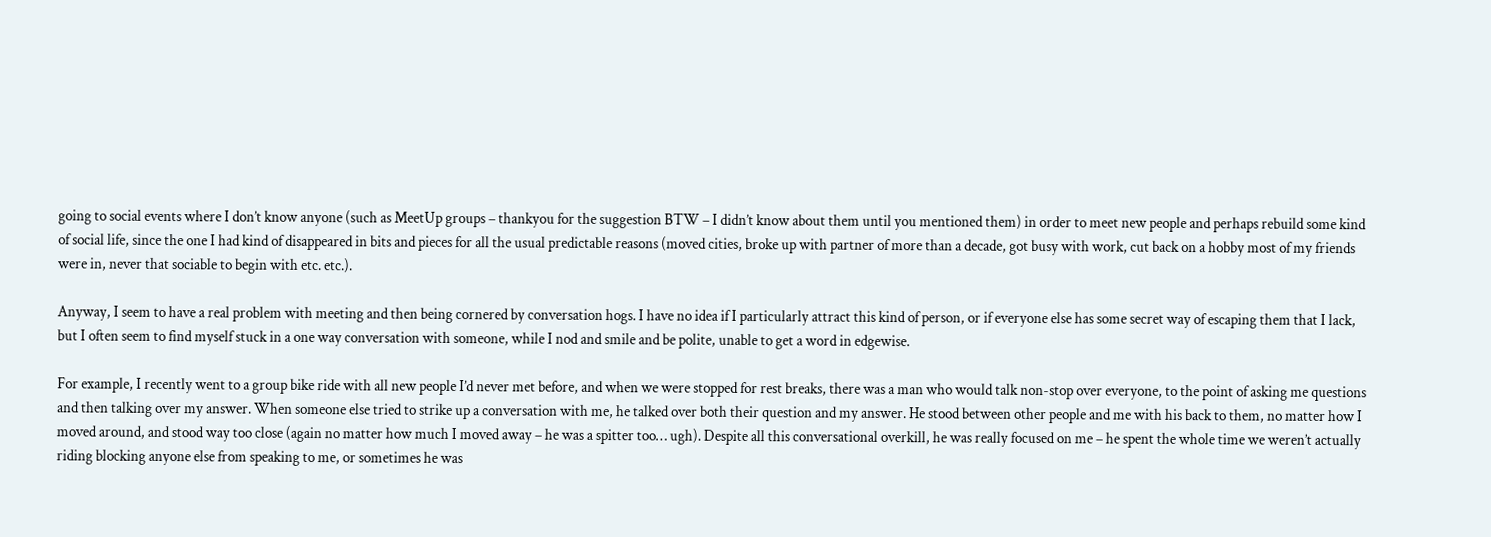going to social events where I don’t know anyone (such as MeetUp groups – thankyou for the suggestion BTW – I didn’t know about them until you mentioned them) in order to meet new people and perhaps rebuild some kind of social life, since the one I had kind of disappeared in bits and pieces for all the usual predictable reasons (moved cities, broke up with partner of more than a decade, got busy with work, cut back on a hobby most of my friends were in, never that sociable to begin with etc. etc.).

Anyway, I seem to have a real problem with meeting and then being cornered by conversation hogs. I have no idea if I particularly attract this kind of person, or if everyone else has some secret way of escaping them that I lack, but I often seem to find myself stuck in a one way conversation with someone, while I nod and smile and be polite, unable to get a word in edgewise.

For example, I recently went to a group bike ride with all new people I’d never met before, and when we were stopped for rest breaks, there was a man who would talk non-stop over everyone, to the point of asking me questions and then talking over my answer. When someone else tried to strike up a conversation with me, he talked over both their question and my answer. He stood between other people and me with his back to them, no matter how I moved around, and stood way too close (again no matter how much I moved away – he was a spitter too… ugh). Despite all this conversational overkill, he was really focused on me – he spent the whole time we weren’t actually riding blocking anyone else from speaking to me, or sometimes he was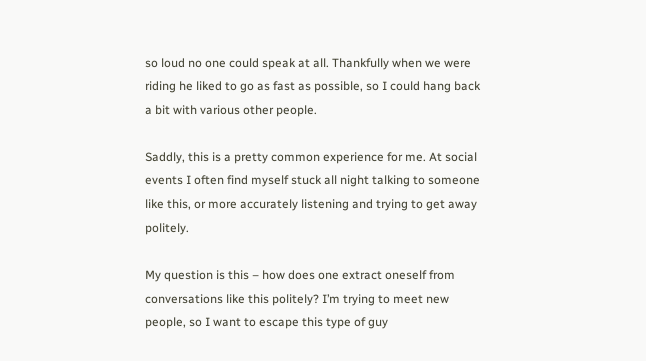so loud no one could speak at all. Thankfully when we were riding he liked to go as fast as possible, so I could hang back a bit with various other people.

Saddly, this is a pretty common experience for me. At social events I often find myself stuck all night talking to someone like this, or more accurately listening and trying to get away politely.

My question is this – how does one extract oneself from conversations like this politely? I’m trying to meet new people, so I want to escape this type of guy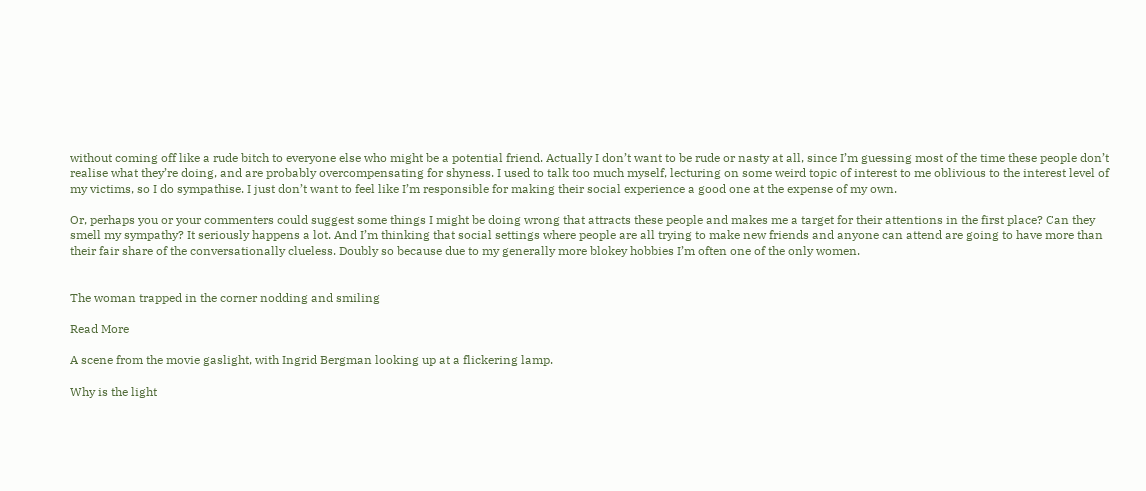without coming off like a rude bitch to everyone else who might be a potential friend. Actually I don’t want to be rude or nasty at all, since I’m guessing most of the time these people don’t realise what they’re doing, and are probably overcompensating for shyness. I used to talk too much myself, lecturing on some weird topic of interest to me oblivious to the interest level of my victims, so I do sympathise. I just don’t want to feel like I’m responsible for making their social experience a good one at the expense of my own.

Or, perhaps you or your commenters could suggest some things I might be doing wrong that attracts these people and makes me a target for their attentions in the first place? Can they smell my sympathy? It seriously happens a lot. And I’m thinking that social settings where people are all trying to make new friends and anyone can attend are going to have more than their fair share of the conversationally clueless. Doubly so because due to my generally more blokey hobbies I’m often one of the only women.


The woman trapped in the corner nodding and smiling

Read More

A scene from the movie gaslight, with Ingrid Bergman looking up at a flickering lamp.

Why is the light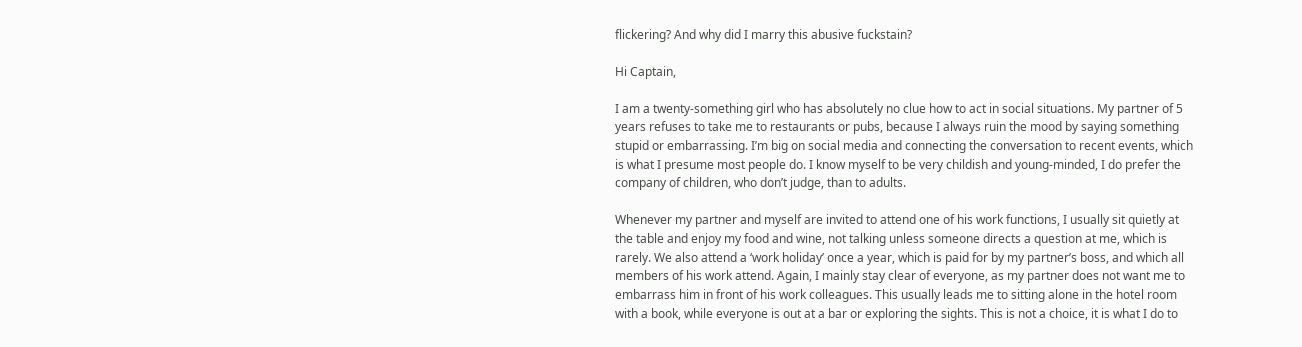flickering? And why did I marry this abusive fuckstain?

Hi Captain,

I am a twenty-something girl who has absolutely no clue how to act in social situations. My partner of 5 years refuses to take me to restaurants or pubs, because I always ruin the mood by saying something stupid or embarrassing. I’m big on social media and connecting the conversation to recent events, which is what I presume most people do. I know myself to be very childish and young-minded, I do prefer the company of children, who don’t judge, than to adults.

Whenever my partner and myself are invited to attend one of his work functions, I usually sit quietly at the table and enjoy my food and wine, not talking unless someone directs a question at me, which is rarely. We also attend a ‘work holiday’ once a year, which is paid for by my partner’s boss, and which all members of his work attend. Again, I mainly stay clear of everyone, as my partner does not want me to embarrass him in front of his work colleagues. This usually leads me to sitting alone in the hotel room with a book, while everyone is out at a bar or exploring the sights. This is not a choice, it is what I do to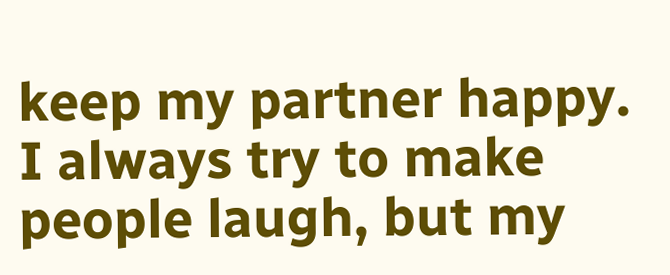keep my partner happy. I always try to make people laugh, but my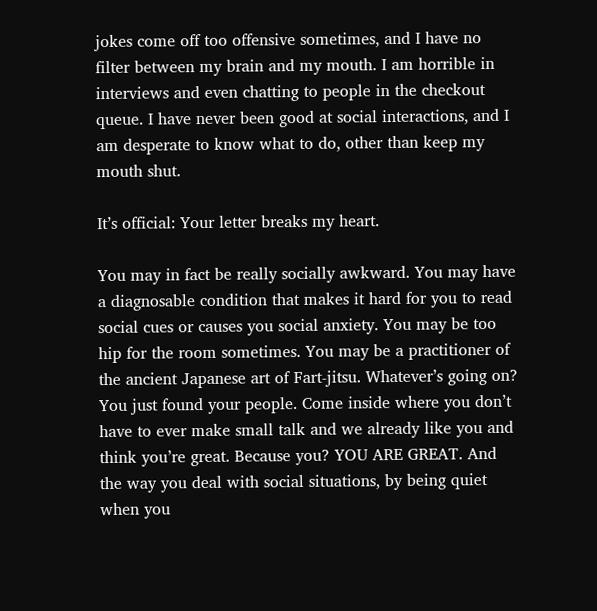jokes come off too offensive sometimes, and I have no filter between my brain and my mouth. I am horrible in interviews and even chatting to people in the checkout queue. I have never been good at social interactions, and I am desperate to know what to do, other than keep my mouth shut.

It’s official: Your letter breaks my heart.

You may in fact be really socially awkward. You may have a diagnosable condition that makes it hard for you to read social cues or causes you social anxiety. You may be too hip for the room sometimes. You may be a practitioner of the ancient Japanese art of Fart-jitsu. Whatever’s going on? You just found your people. Come inside where you don’t have to ever make small talk and we already like you and think you’re great. Because you? YOU ARE GREAT. And the way you deal with social situations, by being quiet when you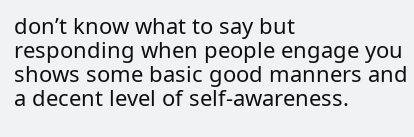don’t know what to say but responding when people engage you shows some basic good manners and a decent level of self-awareness.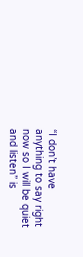“I don’t have anything to say right now so I will be quiet and listen” is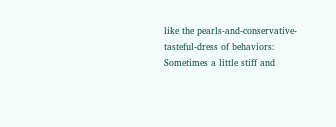like the pearls-and-conservative-tasteful-dress of behaviors: Sometimes a little stiff and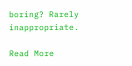boring? Rarely inappropriate.

Read More